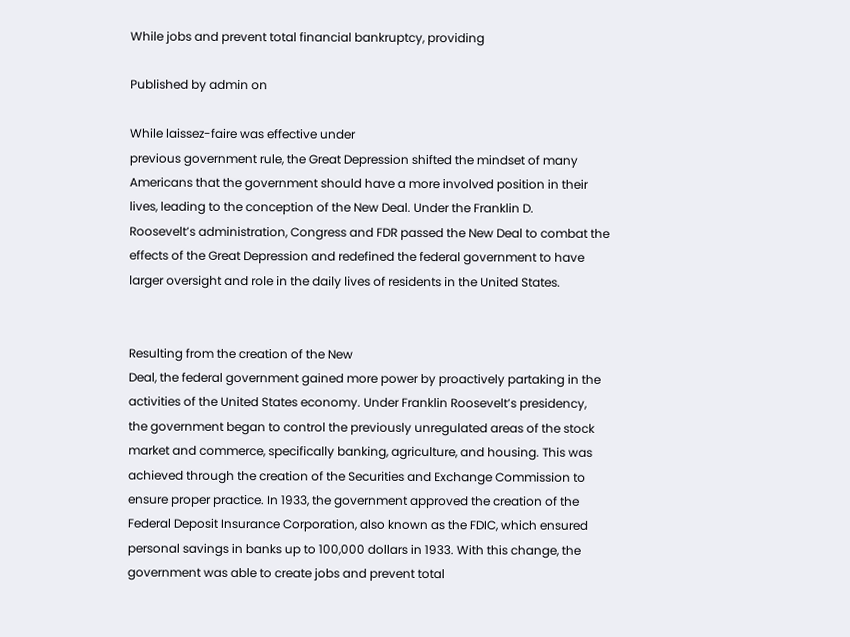While jobs and prevent total financial bankruptcy, providing

Published by admin on

While laissez-faire was effective under
previous government rule, the Great Depression shifted the mindset of many
Americans that the government should have a more involved position in their
lives, leading to the conception of the New Deal. Under the Franklin D.
Roosevelt’s administration, Congress and FDR passed the New Deal to combat the
effects of the Great Depression and redefined the federal government to have
larger oversight and role in the daily lives of residents in the United States.


Resulting from the creation of the New
Deal, the federal government gained more power by proactively partaking in the
activities of the United States economy. Under Franklin Roosevelt’s presidency,
the government began to control the previously unregulated areas of the stock
market and commerce, specifically banking, agriculture, and housing. This was
achieved through the creation of the Securities and Exchange Commission to
ensure proper practice. In 1933, the government approved the creation of the
Federal Deposit Insurance Corporation, also known as the FDIC, which ensured
personal savings in banks up to 100,000 dollars in 1933. With this change, the
government was able to create jobs and prevent total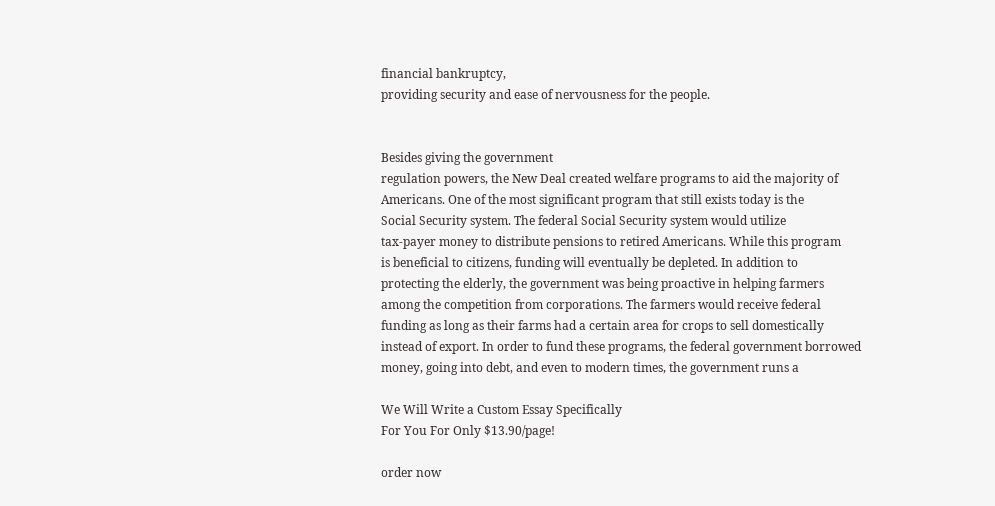financial bankruptcy,
providing security and ease of nervousness for the people.


Besides giving the government
regulation powers, the New Deal created welfare programs to aid the majority of
Americans. One of the most significant program that still exists today is the
Social Security system. The federal Social Security system would utilize
tax-payer money to distribute pensions to retired Americans. While this program
is beneficial to citizens, funding will eventually be depleted. In addition to
protecting the elderly, the government was being proactive in helping farmers
among the competition from corporations. The farmers would receive federal
funding as long as their farms had a certain area for crops to sell domestically
instead of export. In order to fund these programs, the federal government borrowed
money, going into debt, and even to modern times, the government runs a

We Will Write a Custom Essay Specifically
For You For Only $13.90/page!

order now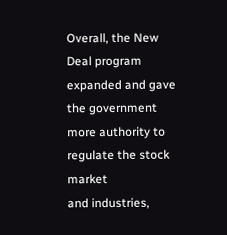Overall, the New Deal program
expanded and gave the government more authority to regulate the stock market
and industries,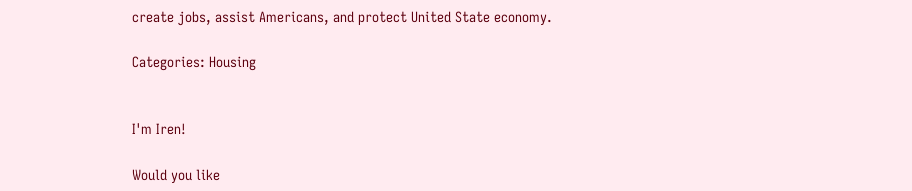create jobs, assist Americans, and protect United State economy.

Categories: Housing


I'm Iren!

Would you like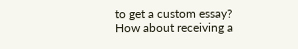to get a custom essay? How about receiving a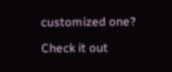customized one?

Check it out